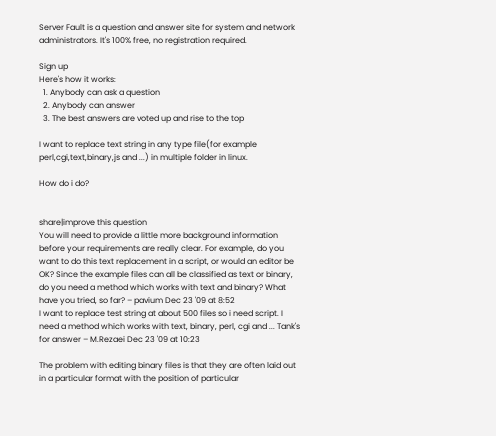Server Fault is a question and answer site for system and network administrators. It's 100% free, no registration required.

Sign up
Here's how it works:
  1. Anybody can ask a question
  2. Anybody can answer
  3. The best answers are voted up and rise to the top

I want to replace text string in any type file(for example perl,cgi,text,binary,js and ...) in multiple folder in linux.

How do i do?


share|improve this question
You will need to provide a little more background information before your requirements are really clear. For example, do you want to do this text replacement in a script, or would an editor be OK? Since the example files can all be classified as text or binary, do you need a method which works with text and binary? What have you tried, so far? – pavium Dec 23 '09 at 8:52
I want to replace test string at about 500 files so i need script. I need a method which works with text, binary, perl, cgi and ... Tank's for answer – M.Rezaei Dec 23 '09 at 10:23

The problem with editing binary files is that they are often laid out in a particular format with the position of particular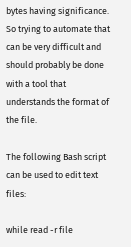bytes having significance. So trying to automate that can be very difficult and should probably be done with a tool that understands the format of the file.

The following Bash script can be used to edit text files:

while read -r file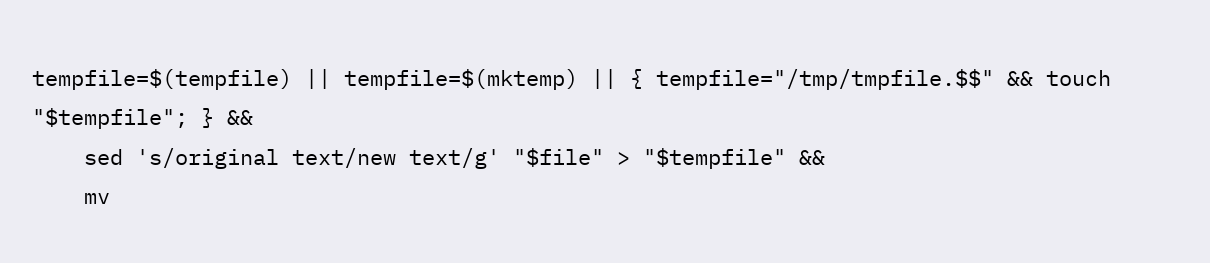tempfile=$(tempfile) || tempfile=$(mktemp) || { tempfile="/tmp/tmpfile.$$" && touch "$tempfile"; } &&
    sed 's/original text/new text/g' "$file" > "$tempfile" &&
    mv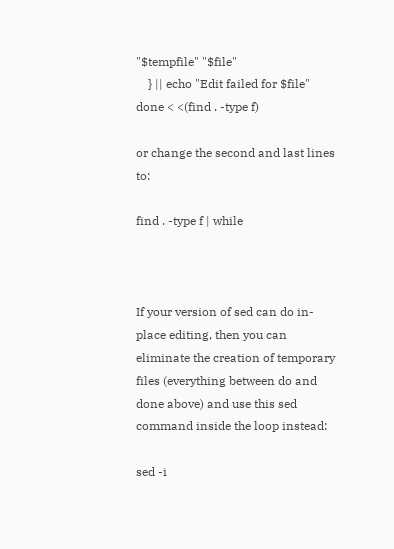"$tempfile" "$file"
    } || echo "Edit failed for $file"
done < <(find . -type f)

or change the second and last lines to:

find . -type f | while



If your version of sed can do in-place editing, then you can eliminate the creation of temporary files (everything between do and done above) and use this sed command inside the loop instead:

sed -i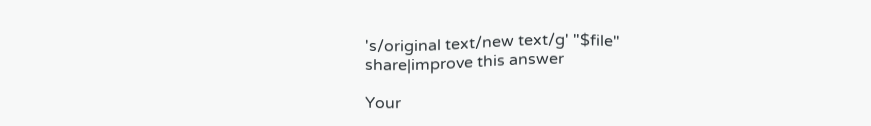's/original text/new text/g' "$file"
share|improve this answer

Your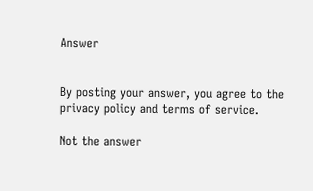Answer


By posting your answer, you agree to the privacy policy and terms of service.

Not the answer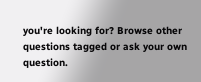you're looking for? Browse other questions tagged or ask your own question.